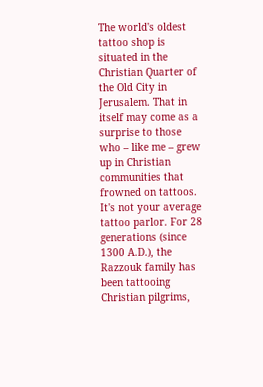The world's oldest tattoo shop is situated in the Christian Quarter of the Old City in Jerusalem. That in itself may come as a surprise to those who – like me – grew up in Christian communities that frowned on tattoos. It's not your average tattoo parlor. For 28 generations (since 1300 A.D.), the Razzouk family has been tattooing Christian pilgrims,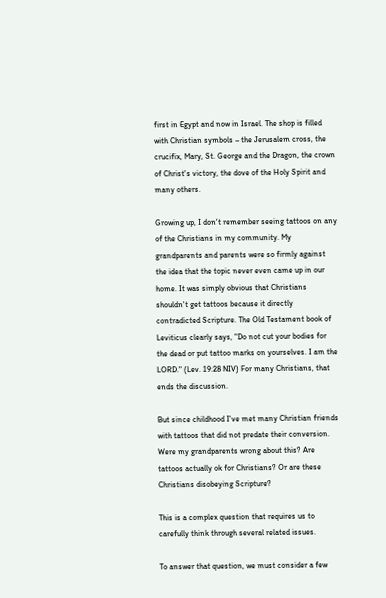first in Egypt and now in Israel. The shop is filled with Christian symbols – the Jerusalem cross, the crucifix, Mary, St. George and the Dragon, the crown of Christ's victory, the dove of the Holy Spirit and many others.

Growing up, I don't remember seeing tattoos on any of the Christians in my community. My grandparents and parents were so firmly against the idea that the topic never even came up in our home. It was simply obvious that Christians shouldn't get tattoos because it directly contradicted Scripture. The Old Testament book of Leviticus clearly says, "Do not cut your bodies for the dead or put tattoo marks on yourselves. I am the LORD." (Lev. 19:28 NIV) For many Christians, that ends the discussion.

But since childhood I've met many Christian friends with tattoos that did not predate their conversion. Were my grandparents wrong about this? Are tattoos actually ok for Christians? Or are these Christians disobeying Scripture?

This is a complex question that requires us to carefully think through several related issues.

To answer that question, we must consider a few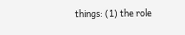things: (1) the role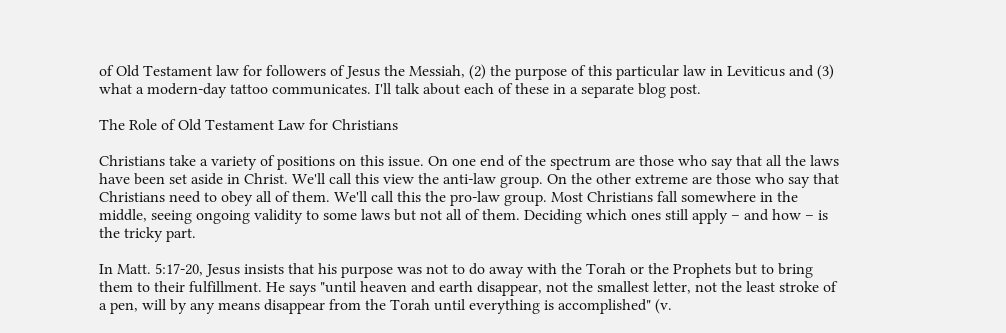of Old Testament law for followers of Jesus the Messiah, (2) the purpose of this particular law in Leviticus and (3) what a modern-day tattoo communicates. I'll talk about each of these in a separate blog post.

The Role of Old Testament Law for Christians

Christians take a variety of positions on this issue. On one end of the spectrum are those who say that all the laws have been set aside in Christ. We'll call this view the anti-law group. On the other extreme are those who say that Christians need to obey all of them. We'll call this the pro-law group. Most Christians fall somewhere in the middle, seeing ongoing validity to some laws but not all of them. Deciding which ones still apply – and how – is the tricky part.

In Matt. 5:17-20, Jesus insists that his purpose was not to do away with the Torah or the Prophets but to bring them to their fulfillment. He says "until heaven and earth disappear, not the smallest letter, not the least stroke of a pen, will by any means disappear from the Torah until everything is accomplished" (v.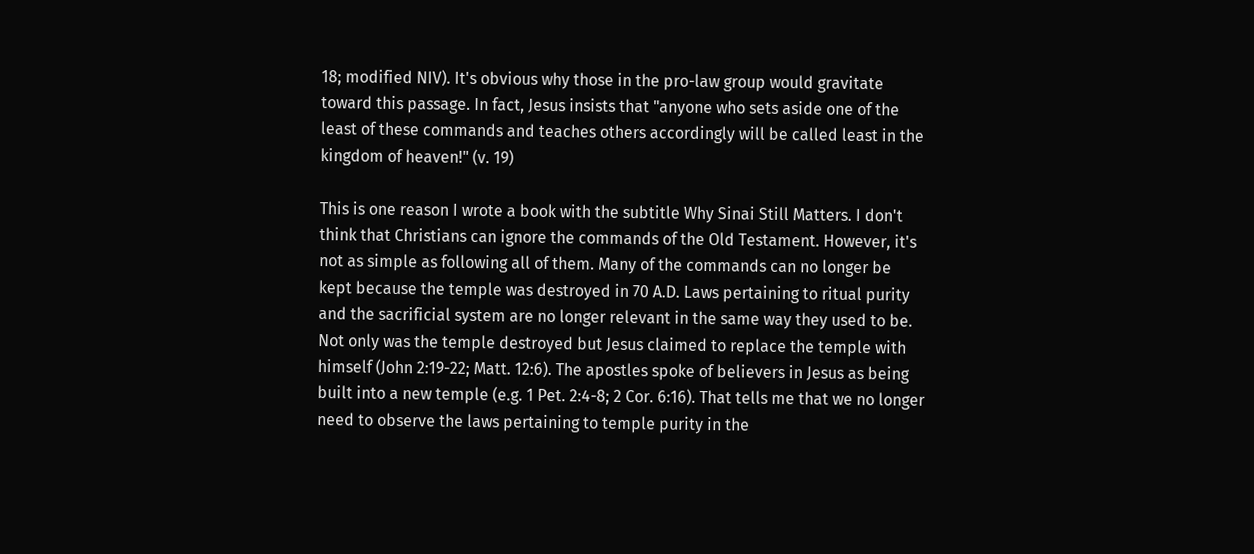18; modified NIV). It's obvious why those in the pro-law group would gravitate toward this passage. In fact, Jesus insists that "anyone who sets aside one of the least of these commands and teaches others accordingly will be called least in the kingdom of heaven!" (v. 19)

This is one reason I wrote a book with the subtitle Why Sinai Still Matters. I don't think that Christians can ignore the commands of the Old Testament. However, it's not as simple as following all of them. Many of the commands can no longer be kept because the temple was destroyed in 70 A.D. Laws pertaining to ritual purity and the sacrificial system are no longer relevant in the same way they used to be. Not only was the temple destroyed but Jesus claimed to replace the temple with himself (John 2:19-22; Matt. 12:6). The apostles spoke of believers in Jesus as being built into a new temple (e.g. 1 Pet. 2:4-8; 2 Cor. 6:16). That tells me that we no longer need to observe the laws pertaining to temple purity in the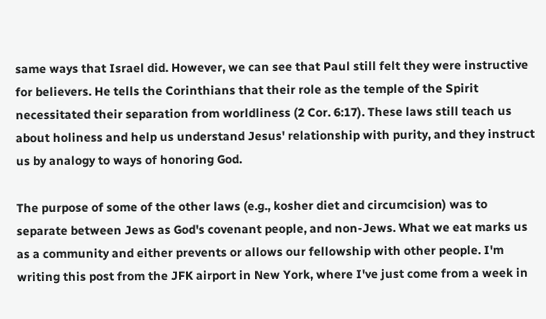same ways that Israel did. However, we can see that Paul still felt they were instructive for believers. He tells the Corinthians that their role as the temple of the Spirit necessitated their separation from worldliness (2 Cor. 6:17). These laws still teach us about holiness and help us understand Jesus' relationship with purity, and they instruct us by analogy to ways of honoring God.

The purpose of some of the other laws (e.g., kosher diet and circumcision) was to separate between Jews as God's covenant people, and non-Jews. What we eat marks us as a community and either prevents or allows our fellowship with other people. I'm writing this post from the JFK airport in New York, where I've just come from a week in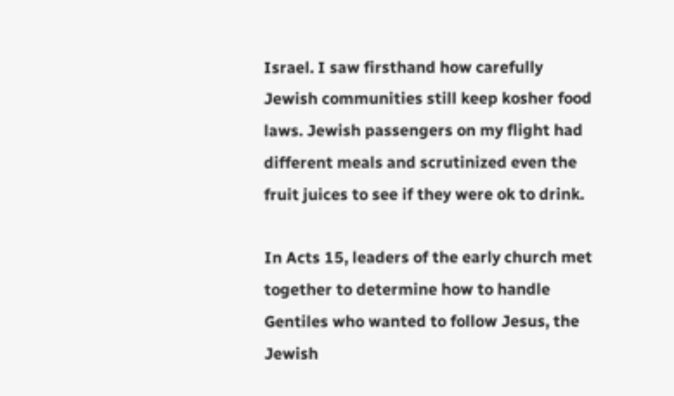Israel. I saw firsthand how carefully Jewish communities still keep kosher food laws. Jewish passengers on my flight had different meals and scrutinized even the fruit juices to see if they were ok to drink.

In Acts 15, leaders of the early church met together to determine how to handle Gentiles who wanted to follow Jesus, the Jewish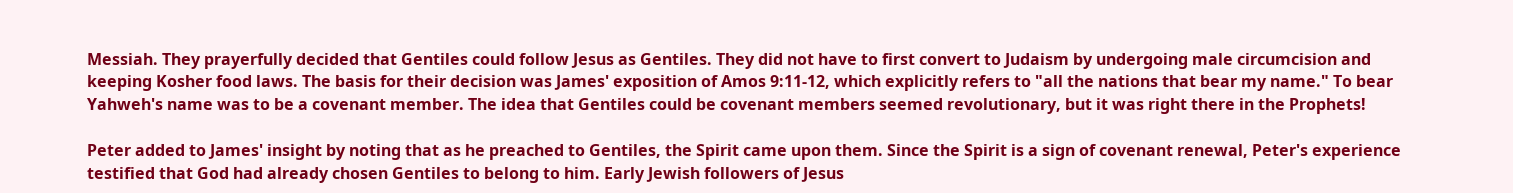Messiah. They prayerfully decided that Gentiles could follow Jesus as Gentiles. They did not have to first convert to Judaism by undergoing male circumcision and keeping Kosher food laws. The basis for their decision was James' exposition of Amos 9:11-12, which explicitly refers to "all the nations that bear my name." To bear Yahweh's name was to be a covenant member. The idea that Gentiles could be covenant members seemed revolutionary, but it was right there in the Prophets!

Peter added to James' insight by noting that as he preached to Gentiles, the Spirit came upon them. Since the Spirit is a sign of covenant renewal, Peter's experience testified that God had already chosen Gentiles to belong to him. Early Jewish followers of Jesus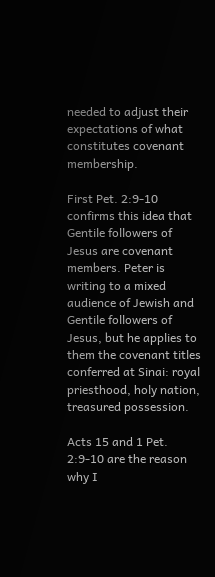needed to adjust their expectations of what constitutes covenant membership.

First Pet. 2:9-10 confirms this idea that Gentile followers of Jesus are covenant members. Peter is writing to a mixed audience of Jewish and Gentile followers of Jesus, but he applies to them the covenant titles conferred at Sinai: royal priesthood, holy nation, treasured possession.

Acts 15 and 1 Pet. 2:9-10 are the reason why I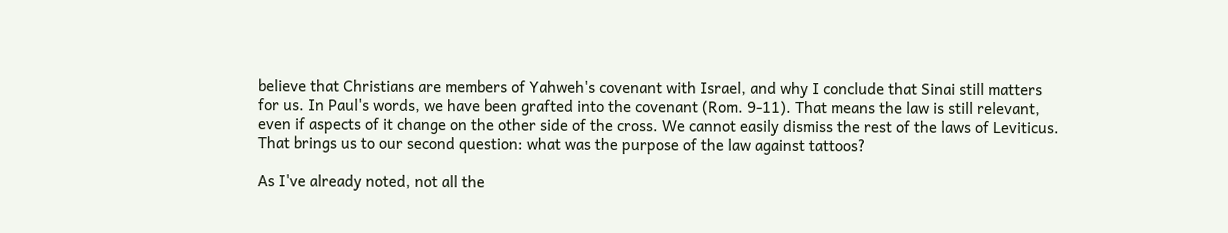believe that Christians are members of Yahweh's covenant with Israel, and why I conclude that Sinai still matters for us. In Paul's words, we have been grafted into the covenant (Rom. 9-11). That means the law is still relevant, even if aspects of it change on the other side of the cross. We cannot easily dismiss the rest of the laws of Leviticus. That brings us to our second question: what was the purpose of the law against tattoos?

As I've already noted, not all the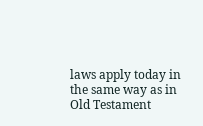laws apply today in the same way as in Old Testament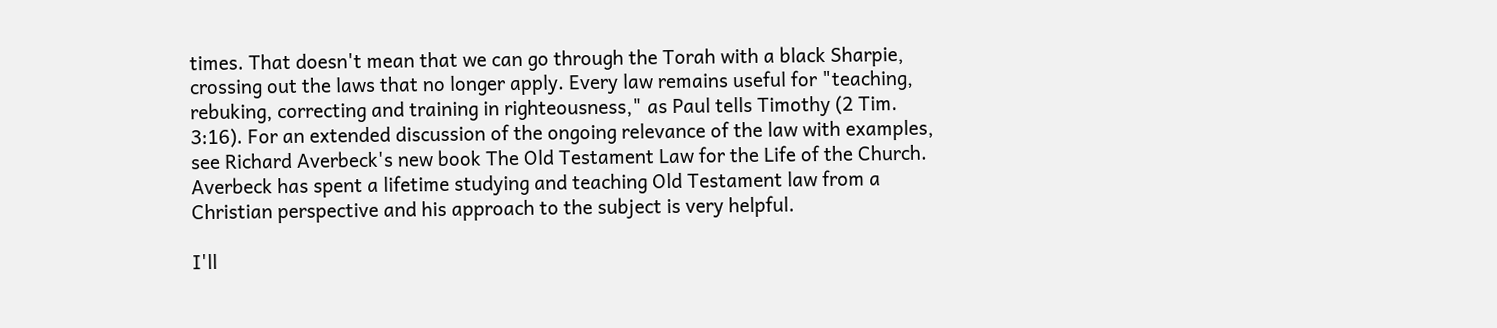times. That doesn't mean that we can go through the Torah with a black Sharpie, crossing out the laws that no longer apply. Every law remains useful for "teaching, rebuking, correcting and training in righteousness," as Paul tells Timothy (2 Tim. 3:16). For an extended discussion of the ongoing relevance of the law with examples, see Richard Averbeck's new book The Old Testament Law for the Life of the Church. Averbeck has spent a lifetime studying and teaching Old Testament law from a Christian perspective and his approach to the subject is very helpful.

I'll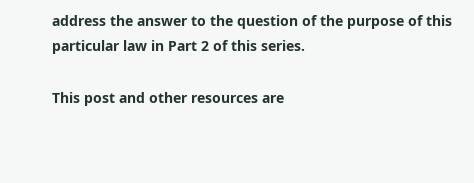address the answer to the question of the purpose of this particular law in Part 2 of this series.

This post and other resources are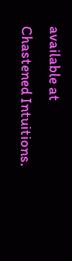available at Chastened Intuitions.